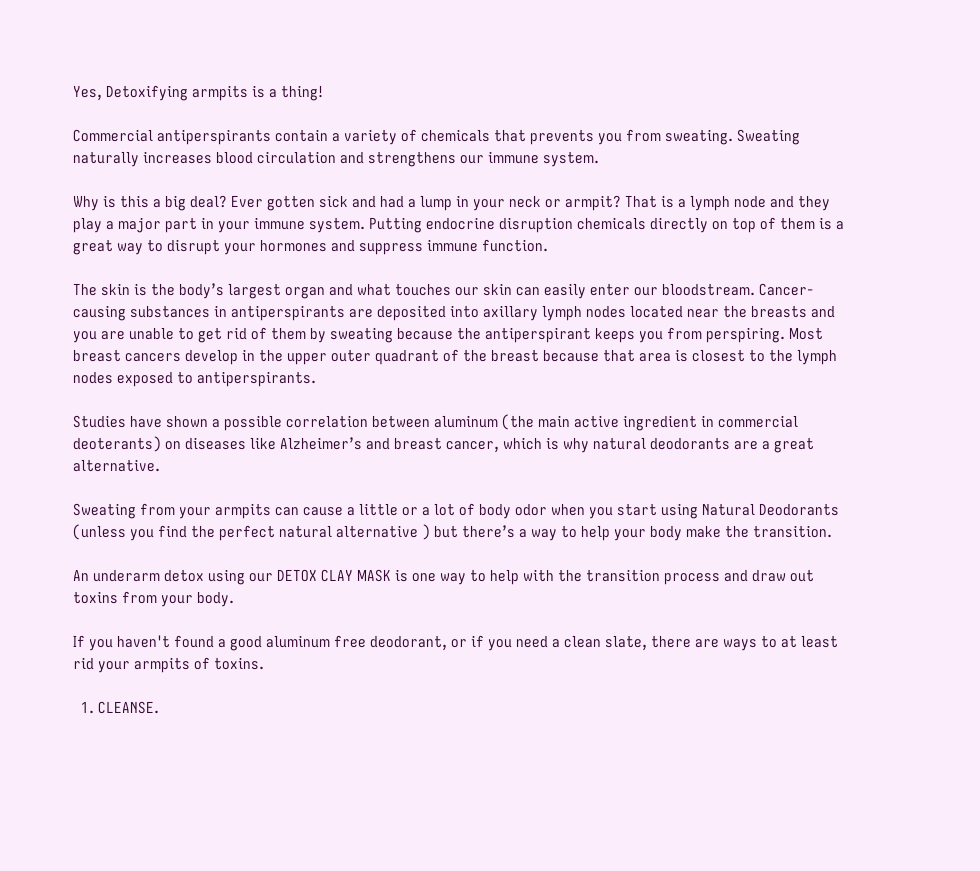Yes, Detoxifying armpits is a thing!

Commercial antiperspirants contain a variety of chemicals that prevents you from sweating. Sweating naturally increases blood circulation and strengthens our immune system.

Why is this a big deal? Ever gotten sick and had a lump in your neck or armpit? That is a lymph node and they play a major part in your immune system. Putting endocrine disruption chemicals directly on top of them is a great way to disrupt your hormones and suppress immune function.

The skin is the body’s largest organ and what touches our skin can easily enter our bloodstream. Cancer-causing substances in antiperspirants are deposited into axillary lymph nodes located near the breasts and you are unable to get rid of them by sweating because the antiperspirant keeps you from perspiring. Most breast cancers develop in the upper outer quadrant of the breast because that area is closest to the lymph nodes exposed to antiperspirants.

Studies have shown a possible correlation between aluminum (the main active ingredient in commercial deoterants) on diseases like Alzheimer’s and breast cancer, which is why natural deodorants are a great alternative.

Sweating from your armpits can cause a little or a lot of body odor when you start using Natural Deodorants (unless you find the perfect natural alternative ) but there’s a way to help your body make the transition.

An underarm detox using our DETOX CLAY MASK is one way to help with the transition process and draw out toxins from your body.

If you haven't found a good aluminum free deodorant, or if you need a clean slate, there are ways to at least rid your armpits of toxins.

  1. CLEANSE.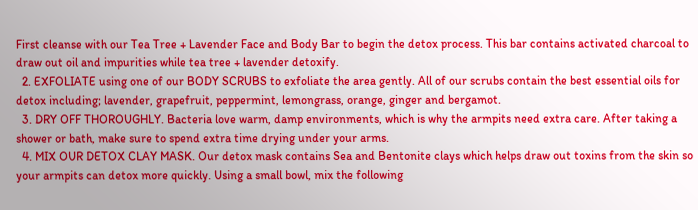First cleanse with our Tea Tree + Lavender Face and Body Bar to begin the detox process. This bar contains activated charcoal to draw out oil and impurities while tea tree + lavender detoxify.
  2. EXFOLIATE using one of our BODY SCRUBS to exfoliate the area gently. All of our scrubs contain the best essential oils for detox including; lavender, grapefruit, peppermint, lemongrass, orange, ginger and bergamot.
  3. DRY OFF THOROUGHLY. Bacteria love warm, damp environments, which is why the armpits need extra care. After taking a shower or bath, make sure to spend extra time drying under your arms.
  4. MIX OUR DETOX CLAY MASK. Our detox mask contains Sea and Bentonite clays which helps draw out toxins from the skin so your armpits can detox more quickly. Using a small bowl, mix the following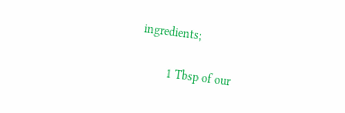ingredients;

         1 Tbsp of our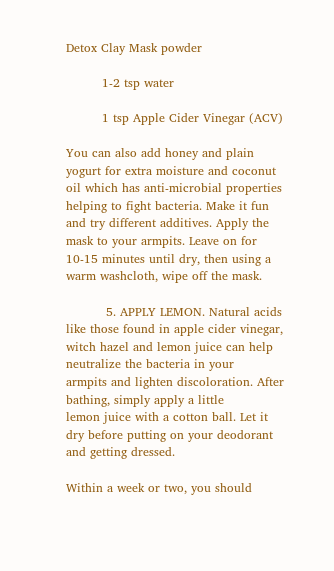Detox Clay Mask powder

         1-2 tsp water

         1 tsp Apple Cider Vinegar (ACV)

You can also add honey and plain yogurt for extra moisture and coconut oil which has anti-microbial properties helping to fight bacteria. Make it fun and try different additives. Apply the mask to your armpits. Leave on for 10-15 minutes until dry, then using a warm washcloth, wipe off the mask.

          5. APPLY LEMON. Natural acids like those found in apple cider vinegar,                      witch hazel and lemon juice can help neutralize the bacteria in your                        armpits and lighten discoloration. After bathing, simply apply a little                       lemon juice with a cotton ball. Let it dry before putting on your deodorant               and getting dressed.

Within a week or two, you should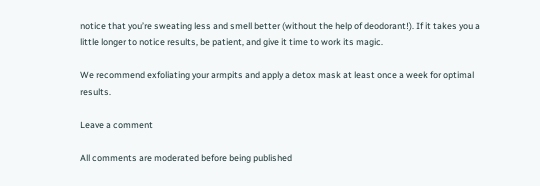notice that you’re sweating less and smell better (without the help of deodorant!). If it takes you a little longer to notice results, be patient, and give it time to work its magic.

We recommend exfoliating your armpits and apply a detox mask at least once a week for optimal results.

Leave a comment

All comments are moderated before being published